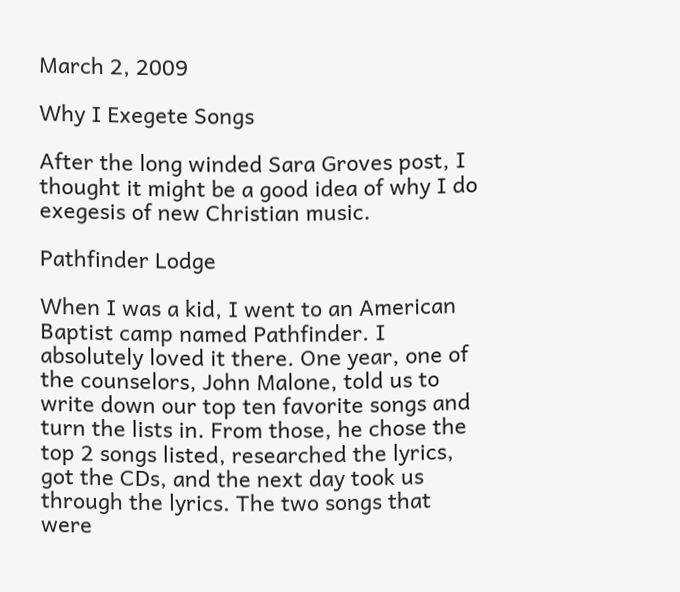March 2, 2009

Why I Exegete Songs

After the long winded Sara Groves post, I thought it might be a good idea of why I do exegesis of new Christian music.

Pathfinder Lodge

When I was a kid, I went to an American Baptist camp named Pathfinder. I absolutely loved it there. One year, one of the counselors, John Malone, told us to write down our top ten favorite songs and turn the lists in. From those, he chose the top 2 songs listed, researched the lyrics, got the CDs, and the next day took us through the lyrics. The two songs that were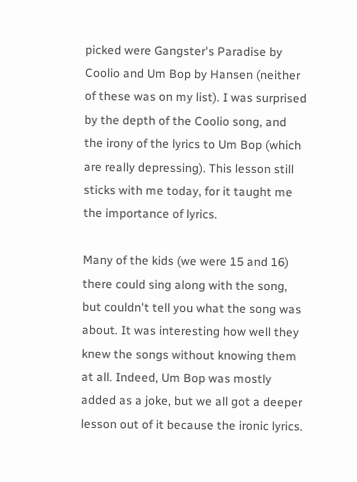picked were Gangster's Paradise by Coolio and Um Bop by Hansen (neither of these was on my list). I was surprised by the depth of the Coolio song, and the irony of the lyrics to Um Bop (which are really depressing). This lesson still sticks with me today, for it taught me the importance of lyrics.

Many of the kids (we were 15 and 16) there could sing along with the song, but couldn't tell you what the song was about. It was interesting how well they knew the songs without knowing them at all. Indeed, Um Bop was mostly added as a joke, but we all got a deeper lesson out of it because the ironic lyrics.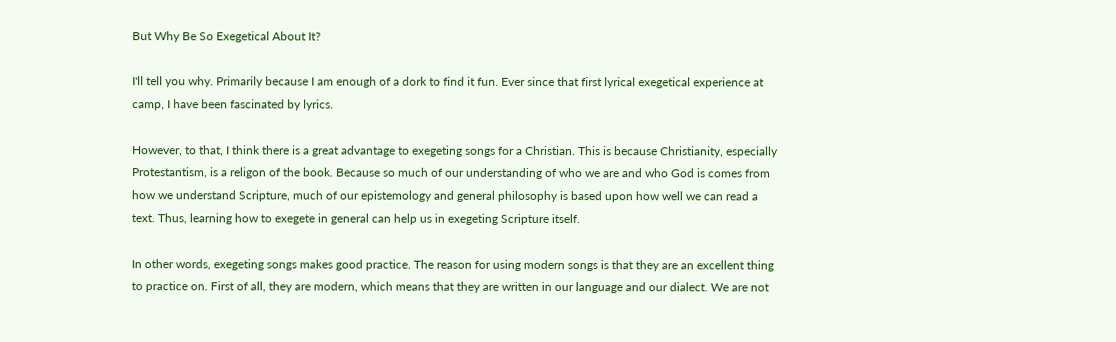But Why Be So Exegetical About It?

I'll tell you why. Primarily because I am enough of a dork to find it fun. Ever since that first lyrical exegetical experience at camp, I have been fascinated by lyrics.

However, to that, I think there is a great advantage to exegeting songs for a Christian. This is because Christianity, especially Protestantism, is a religon of the book. Because so much of our understanding of who we are and who God is comes from how we understand Scripture, much of our epistemology and general philosophy is based upon how well we can read a text. Thus, learning how to exegete in general can help us in exegeting Scripture itself.

In other words, exegeting songs makes good practice. The reason for using modern songs is that they are an excellent thing to practice on. First of all, they are modern, which means that they are written in our language and our dialect. We are not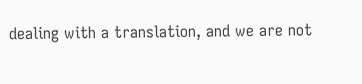dealing with a translation, and we are not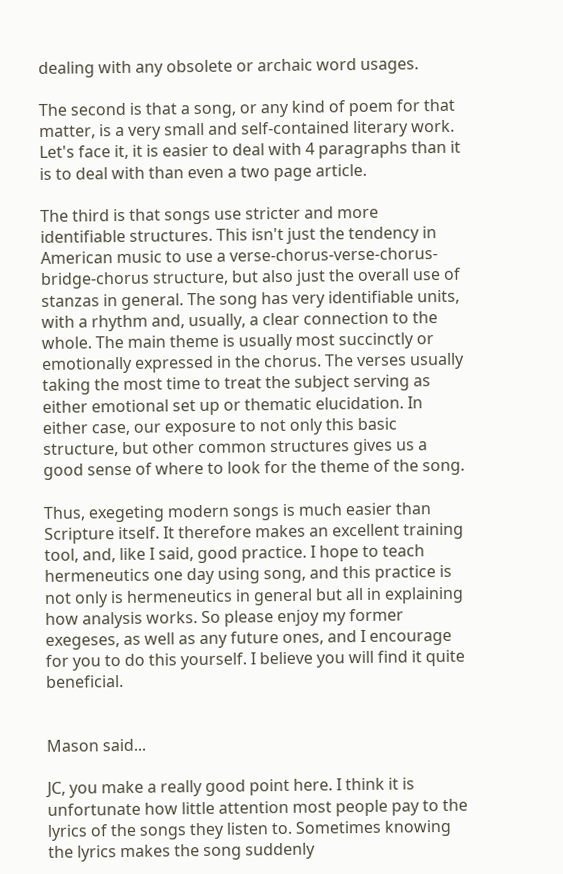dealing with any obsolete or archaic word usages.

The second is that a song, or any kind of poem for that matter, is a very small and self-contained literary work. Let's face it, it is easier to deal with 4 paragraphs than it is to deal with than even a two page article.

The third is that songs use stricter and more identifiable structures. This isn't just the tendency in American music to use a verse-chorus-verse-chorus-bridge-chorus structure, but also just the overall use of stanzas in general. The song has very identifiable units, with a rhythm and, usually, a clear connection to the whole. The main theme is usually most succinctly or emotionally expressed in the chorus. The verses usually taking the most time to treat the subject serving as either emotional set up or thematic elucidation. In either case, our exposure to not only this basic structure, but other common structures gives us a good sense of where to look for the theme of the song.

Thus, exegeting modern songs is much easier than Scripture itself. It therefore makes an excellent training tool, and, like I said, good practice. I hope to teach hermeneutics one day using song, and this practice is not only is hermeneutics in general but all in explaining how analysis works. So please enjoy my former exegeses, as well as any future ones, and I encourage for you to do this yourself. I believe you will find it quite beneficial.


Mason said...

JC, you make a really good point here. I think it is unfortunate how little attention most people pay to the lyrics of the songs they listen to. Sometimes knowing the lyrics makes the song suddenly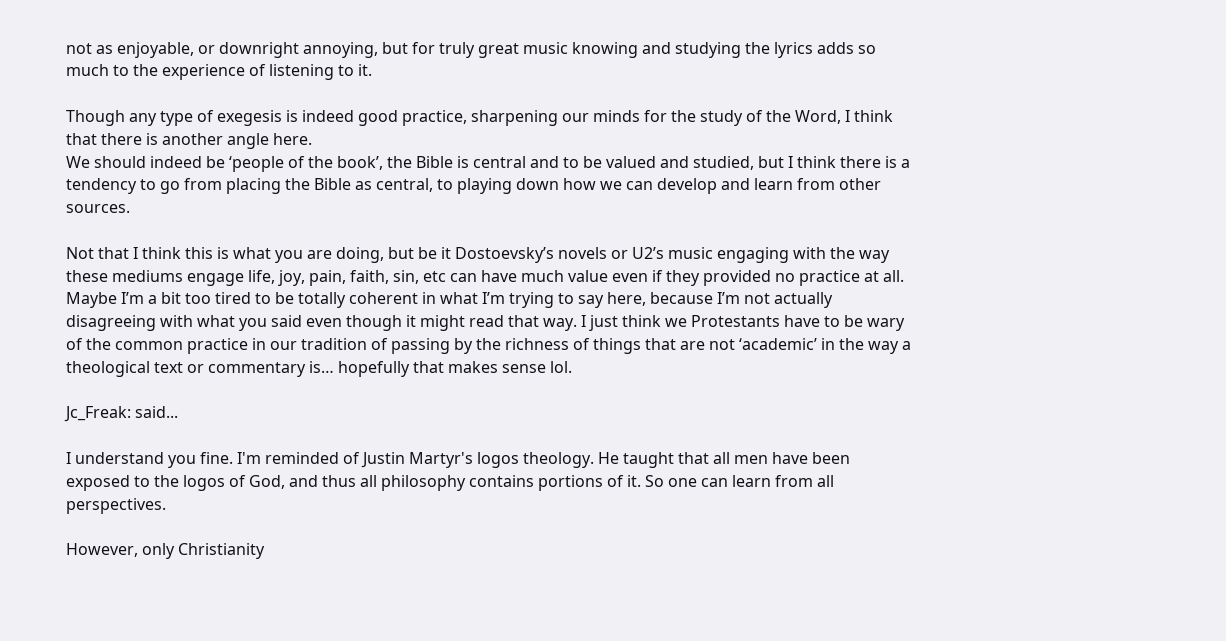not as enjoyable, or downright annoying, but for truly great music knowing and studying the lyrics adds so much to the experience of listening to it.

Though any type of exegesis is indeed good practice, sharpening our minds for the study of the Word, I think that there is another angle here.
We should indeed be ‘people of the book’, the Bible is central and to be valued and studied, but I think there is a tendency to go from placing the Bible as central, to playing down how we can develop and learn from other sources.

Not that I think this is what you are doing, but be it Dostoevsky’s novels or U2’s music engaging with the way these mediums engage life, joy, pain, faith, sin, etc can have much value even if they provided no practice at all.
Maybe I’m a bit too tired to be totally coherent in what I’m trying to say here, because I’m not actually disagreeing with what you said even though it might read that way. I just think we Protestants have to be wary of the common practice in our tradition of passing by the richness of things that are not ‘academic’ in the way a theological text or commentary is… hopefully that makes sense lol.

Jc_Freak: said...

I understand you fine. I'm reminded of Justin Martyr's logos theology. He taught that all men have been exposed to the logos of God, and thus all philosophy contains portions of it. So one can learn from all perspectives.

However, only Christianity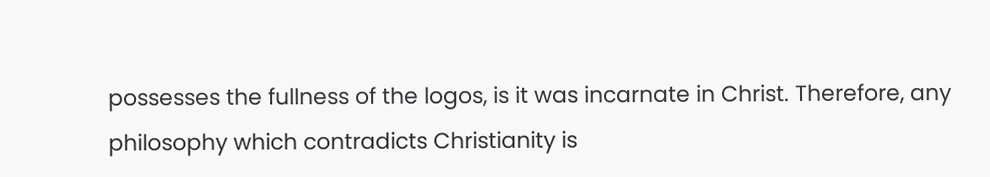possesses the fullness of the logos, is it was incarnate in Christ. Therefore, any philosophy which contradicts Christianity is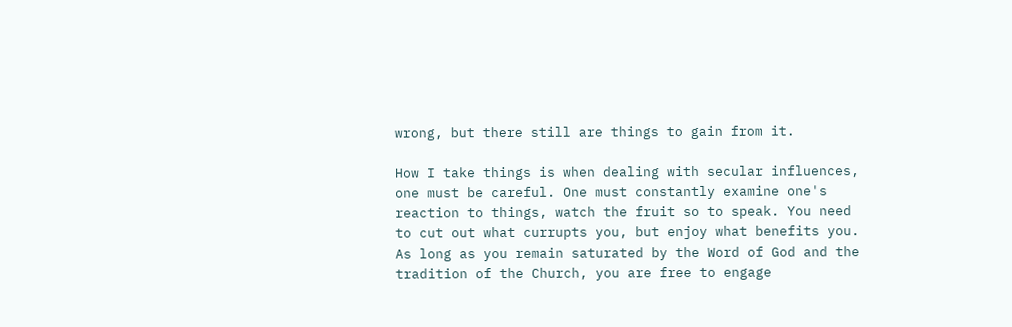wrong, but there still are things to gain from it.

How I take things is when dealing with secular influences, one must be careful. One must constantly examine one's reaction to things, watch the fruit so to speak. You need to cut out what currupts you, but enjoy what benefits you. As long as you remain saturated by the Word of God and the tradition of the Church, you are free to engage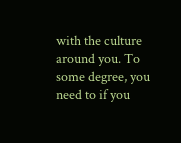with the culture around you. To some degree, you need to if you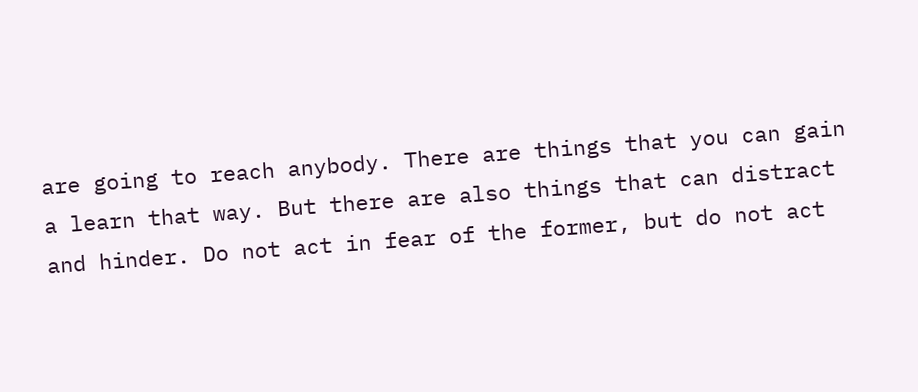are going to reach anybody. There are things that you can gain a learn that way. But there are also things that can distract and hinder. Do not act in fear of the former, but do not act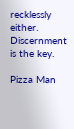recklessly either. Discernment is the key.

Pizza Man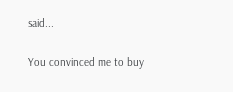said...

You convinced me to buy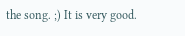the song. ;) It is very good.